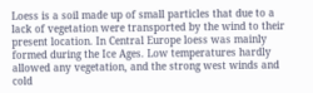Loess is a soil made up of small particles that due to a lack of vegetation were transported by the wind to their present location. In Central Europe loess was mainly formed during the Ice Ages. Low temperatures hardly allowed any vegetation, and the strong west winds and cold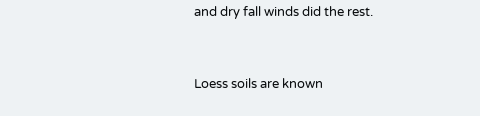and dry fall winds did the rest.


Loess soils are known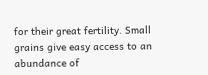for their great fertility. Small grains give easy access to an abundance of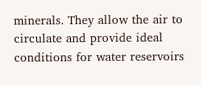minerals. They allow the air to circulate and provide ideal conditions for water reservoirs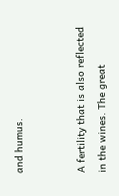and humus.


A fertility that is also reflected in the wines. The great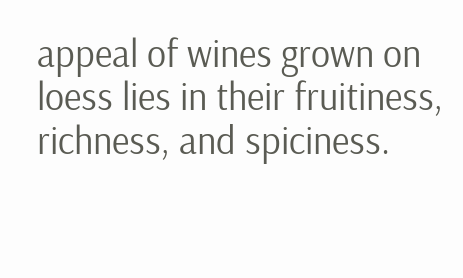appeal of wines grown on loess lies in their fruitiness, richness, and spiciness.